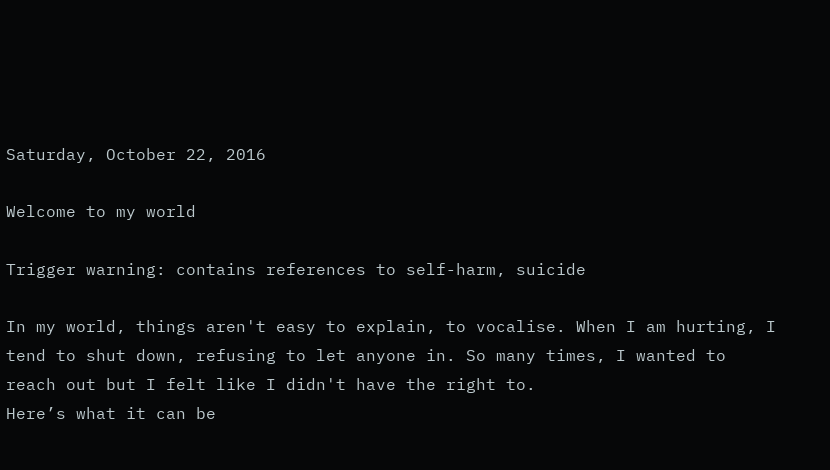Saturday, October 22, 2016

Welcome to my world

Trigger warning: contains references to self-harm, suicide

In my world, things aren't easy to explain, to vocalise. When I am hurting, I tend to shut down, refusing to let anyone in. So many times, I wanted to reach out but I felt like I didn't have the right to.
Here’s what it can be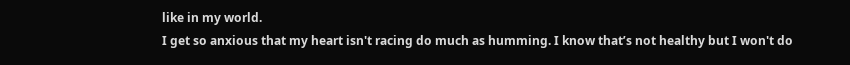like in my world.
I get so anxious that my heart isn't racing do much as humming. I know that’s not healthy but I won't do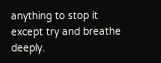anything to stop it except try and breathe deeply.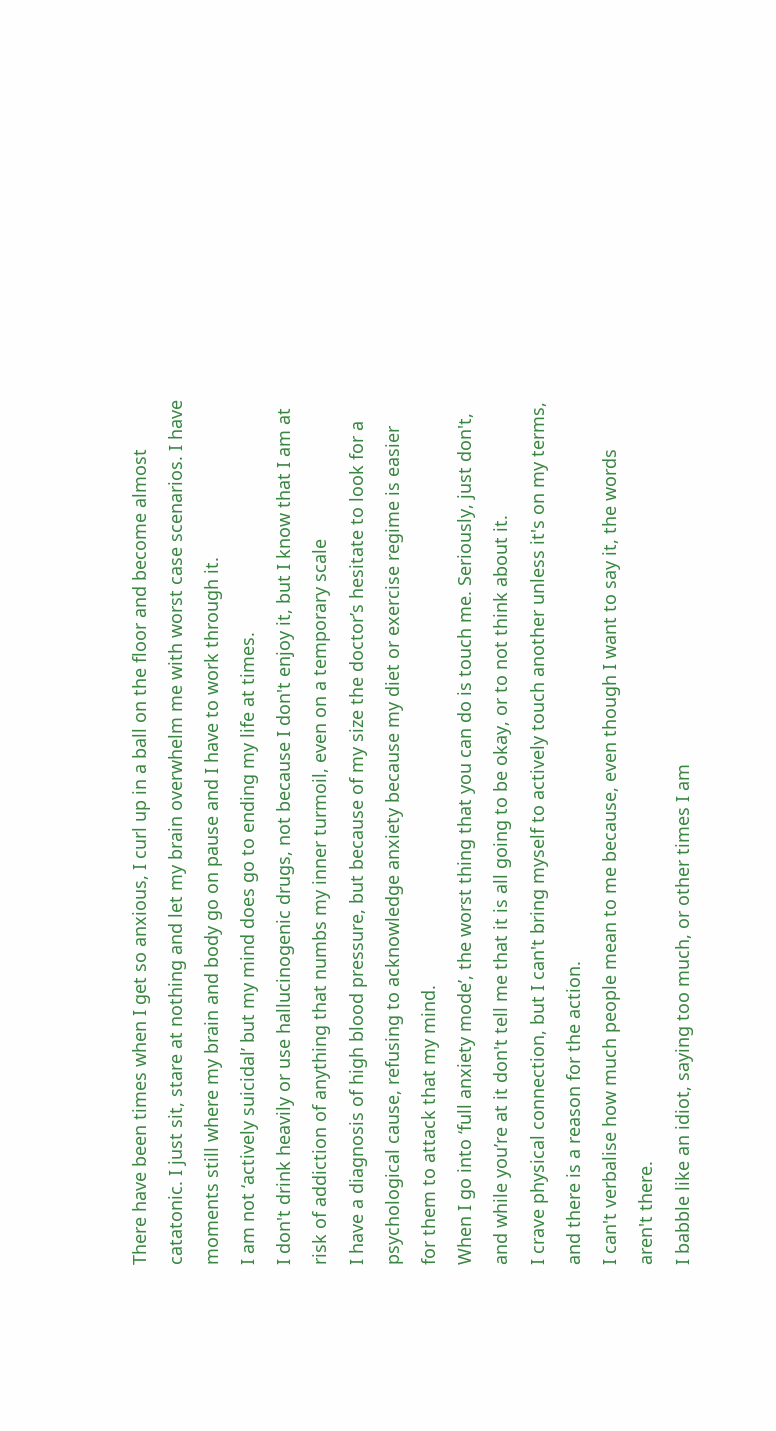There have been times when I get so anxious, I curl up in a ball on the floor and become almost catatonic. I just sit, stare at nothing and let my brain overwhelm me with worst case scenarios. I have moments still where my brain and body go on pause and I have to work through it.
I am not ‘actively suicidal’ but my mind does go to ending my life at times.
I don't drink heavily or use hallucinogenic drugs, not because I don't enjoy it, but I know that I am at risk of addiction of anything that numbs my inner turmoil, even on a temporary scale
I have a diagnosis of high blood pressure, but because of my size the doctor’s hesitate to look for a psychological cause, refusing to acknowledge anxiety because my diet or exercise regime is easier for them to attack that my mind.
When I go into ‘full anxiety mode’, the worst thing that you can do is touch me. Seriously, just don't, and while you’re at it don't tell me that it is all going to be okay, or to not think about it.
I crave physical connection, but I can't bring myself to actively touch another unless it's on my terms, and there is a reason for the action.
I can't verbalise how much people mean to me because, even though I want to say it, the words aren't there.
I babble like an idiot, saying too much, or other times I am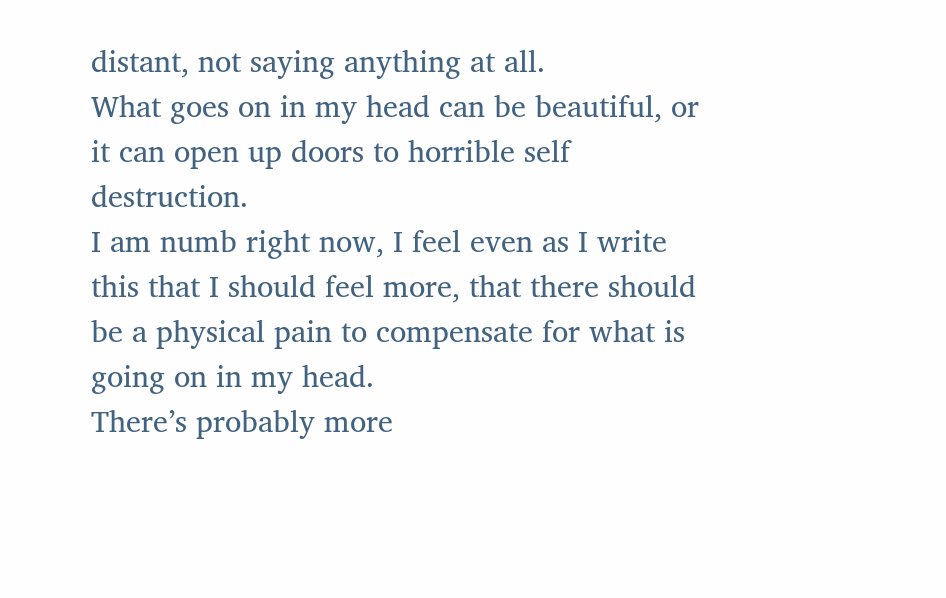distant, not saying anything at all.
What goes on in my head can be beautiful, or it can open up doors to horrible self destruction.
I am numb right now, I feel even as I write this that I should feel more, that there should be a physical pain to compensate for what is going on in my head.
There’s probably more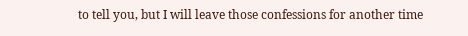to tell you, but I will leave those confessions for another time